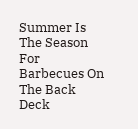Summer Is The Season For Barbecues On The Back Deck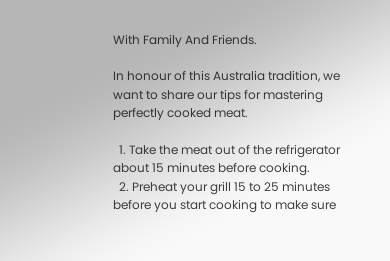With Family And Friends.

In honour of this Australia tradition, we want to share our tips for mastering perfectly cooked meat.

  1. Take the meat out of the refrigerator about 15 minutes before cooking.
  2. Preheat your grill 15 to 25 minutes before you start cooking to make sure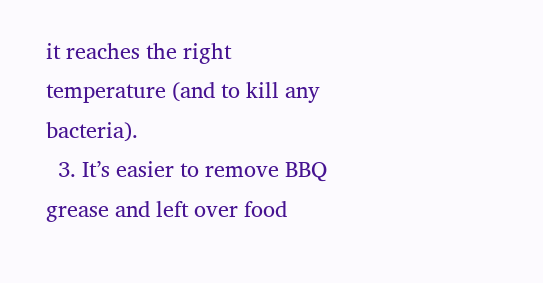it reaches the right temperature (and to kill any bacteria).
  3. It’s easier to remove BBQ grease and left over food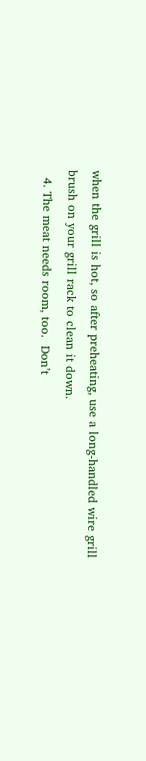when the grill is hot, so after preheating, use a long-handled wire grill brush on your grill rack to clean it down.
  4. The meat needs room, too.  Don’t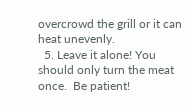overcrowd the grill or it can heat unevenly.
  5. Leave it alone! You should only turn the meat once.  Be patient!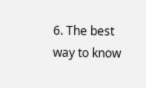6. The best way to know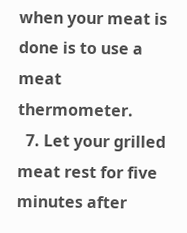when your meat is done is to use a meat thermometer.
  7. Let your grilled meat rest for five minutes after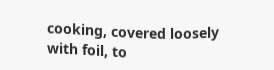cooking, covered loosely with foil, to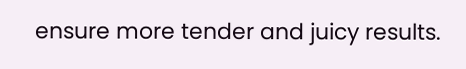ensure more tender and juicy results.